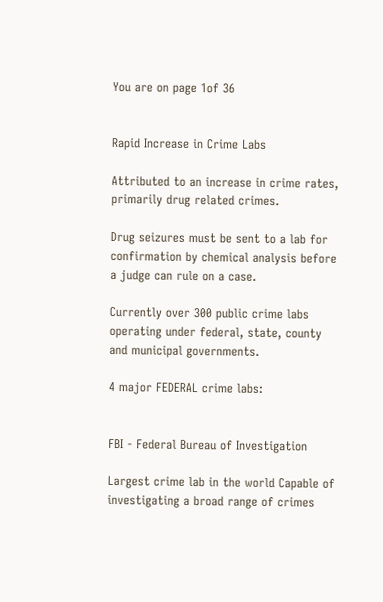You are on page 1of 36


Rapid Increase in Crime Labs

Attributed to an increase in crime rates, primarily drug related crimes.

Drug seizures must be sent to a lab for confirmation by chemical analysis before a judge can rule on a case.

Currently over 300 public crime labs operating under federal, state, county and municipal governments.

4 major FEDERAL crime labs:


FBI - Federal Bureau of Investigation

Largest crime lab in the world Capable of investigating a broad range of crimes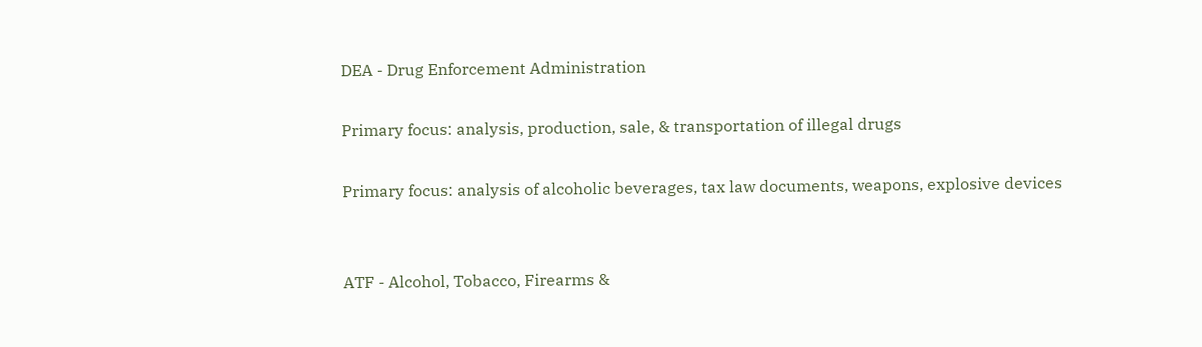DEA - Drug Enforcement Administration

Primary focus: analysis, production, sale, & transportation of illegal drugs

Primary focus: analysis of alcoholic beverages, tax law documents, weapons, explosive devices


ATF - Alcohol, Tobacco, Firearms &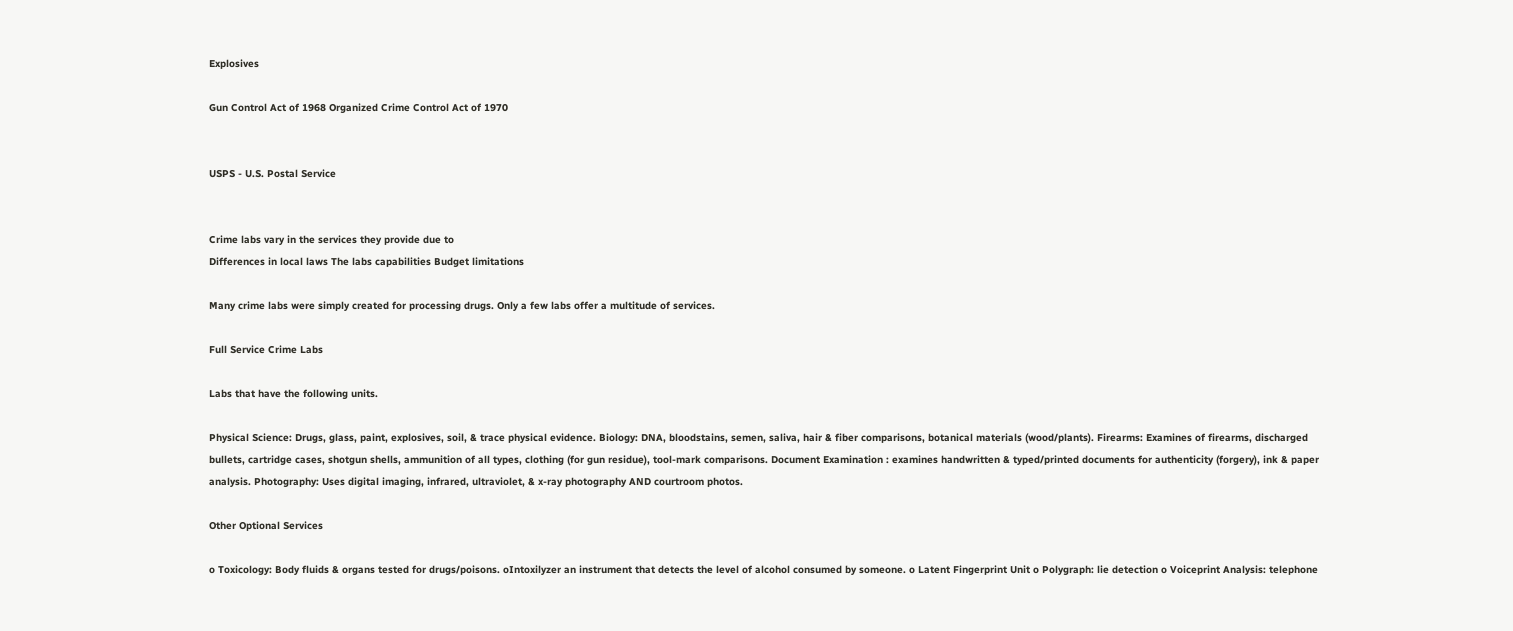Explosives

Gun Control Act of 1968 Organized Crime Control Act of 1970


USPS - U.S. Postal Service


Crime labs vary in the services they provide due to
Differences in local laws The labs capabilities Budget limitations

Many crime labs were simply created for processing drugs. Only a few labs offer a multitude of services.

Full Service Crime Labs

Labs that have the following units.

Physical Science: Drugs, glass, paint, explosives, soil, & trace physical evidence. Biology: DNA, bloodstains, semen, saliva, hair & fiber comparisons, botanical materials (wood/plants). Firearms: Examines of firearms, discharged bullets, cartridge cases, shotgun shells, ammunition of all types, clothing (for gun residue), tool-mark comparisons. Document Examination : examines handwritten & typed/printed documents for authenticity (forgery), ink & paper analysis. Photography: Uses digital imaging, infrared, ultraviolet, & x-ray photography AND courtroom photos.

Other Optional Services

o Toxicology: Body fluids & organs tested for drugs/poisons. oIntoxilyzer an instrument that detects the level of alcohol consumed by someone. o Latent Fingerprint Unit o Polygraph: lie detection o Voiceprint Analysis: telephone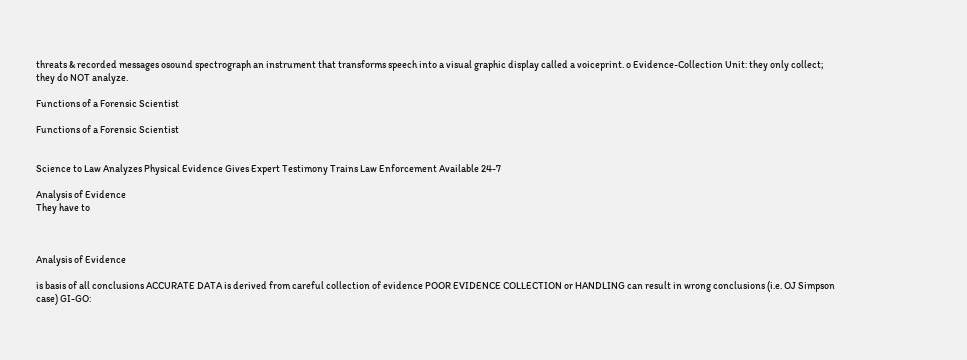threats & recorded messages osound spectrograph an instrument that transforms speech into a visual graphic display called a voiceprint. o Evidence-Collection Unit: they only collect; they do NOT analyze.

Functions of a Forensic Scientist

Functions of a Forensic Scientist


Science to Law Analyzes Physical Evidence Gives Expert Testimony Trains Law Enforcement Available 24-7

Analysis of Evidence
They have to



Analysis of Evidence

is basis of all conclusions ACCURATE DATA is derived from careful collection of evidence POOR EVIDENCE COLLECTION or HANDLING can result in wrong conclusions (i.e. OJ Simpson case) GI-GO: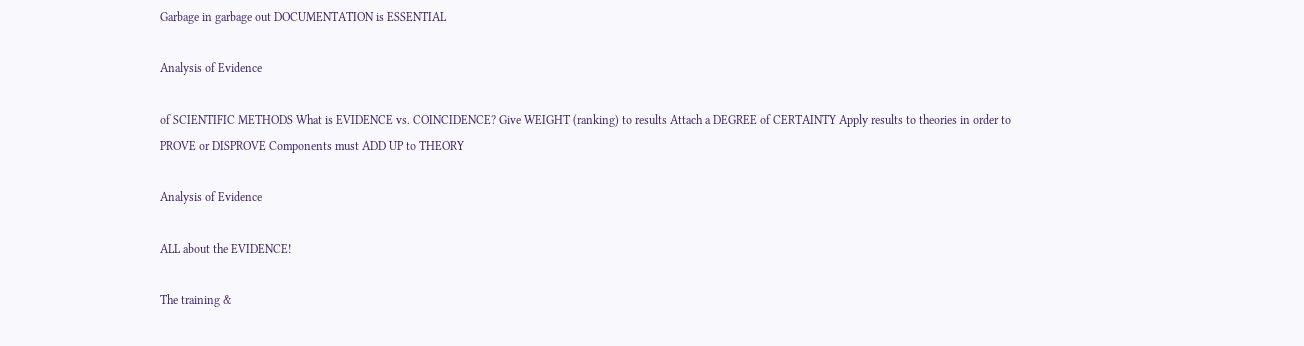Garbage in garbage out DOCUMENTATION is ESSENTIAL

Analysis of Evidence

of SCIENTIFIC METHODS What is EVIDENCE vs. COINCIDENCE? Give WEIGHT (ranking) to results Attach a DEGREE of CERTAINTY Apply results to theories in order to PROVE or DISPROVE Components must ADD UP to THEORY

Analysis of Evidence

ALL about the EVIDENCE!

The training &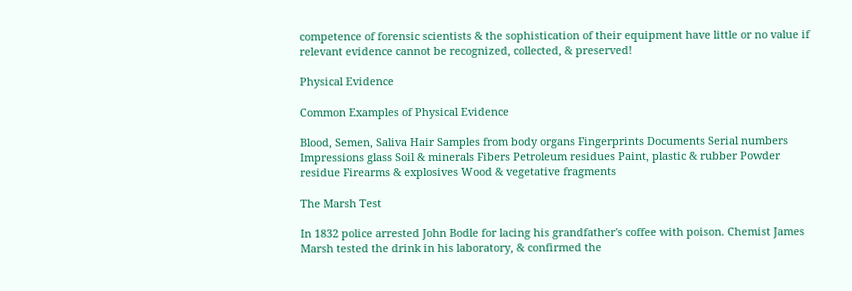competence of forensic scientists & the sophistication of their equipment have little or no value if relevant evidence cannot be recognized, collected, & preserved!

Physical Evidence

Common Examples of Physical Evidence

Blood, Semen, Saliva Hair Samples from body organs Fingerprints Documents Serial numbers Impressions glass Soil & minerals Fibers Petroleum residues Paint, plastic & rubber Powder residue Firearms & explosives Wood & vegetative fragments

The Marsh Test

In 1832 police arrested John Bodle for lacing his grandfather's coffee with poison. Chemist James Marsh tested the drink in his laboratory, & confirmed the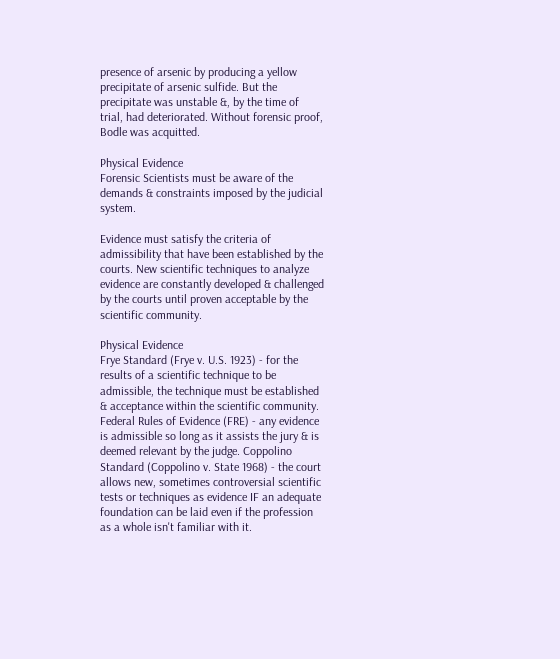presence of arsenic by producing a yellow precipitate of arsenic sulfide. But the precipitate was unstable &, by the time of trial, had deteriorated. Without forensic proof, Bodle was acquitted.

Physical Evidence
Forensic Scientists must be aware of the demands & constraints imposed by the judicial system.

Evidence must satisfy the criteria of admissibility that have been established by the courts. New scientific techniques to analyze evidence are constantly developed & challenged by the courts until proven acceptable by the scientific community.

Physical Evidence
Frye Standard (Frye v. U.S. 1923) - for the results of a scientific technique to be admissible, the technique must be established & acceptance within the scientific community. Federal Rules of Evidence (FRE) - any evidence is admissible so long as it assists the jury & is deemed relevant by the judge. Coppolino Standard (Coppolino v. State 1968) - the court allows new, sometimes controversial scientific tests or techniques as evidence IF an adequate foundation can be laid even if the profession as a whole isn't familiar with it.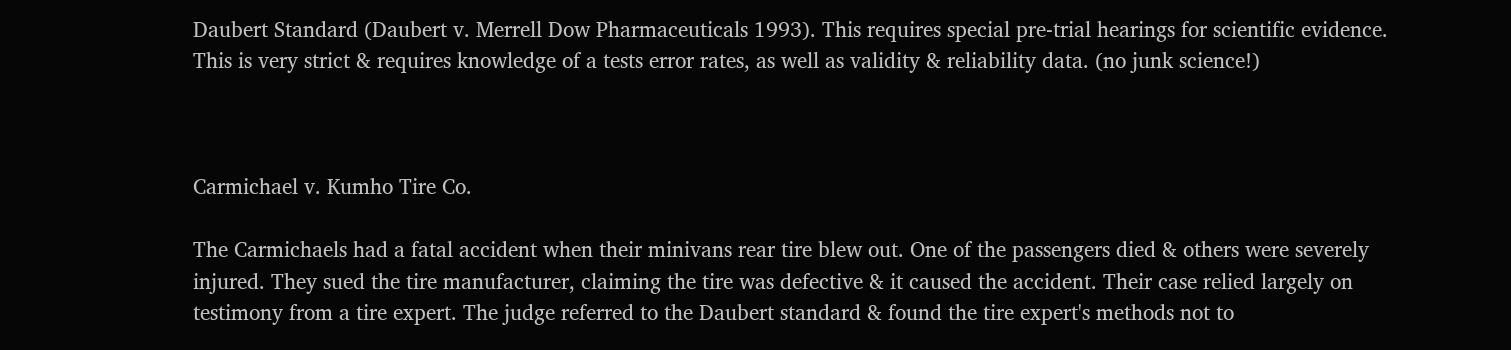Daubert Standard (Daubert v. Merrell Dow Pharmaceuticals 1993). This requires special pre-trial hearings for scientific evidence. This is very strict & requires knowledge of a tests error rates, as well as validity & reliability data. (no junk science!)



Carmichael v. Kumho Tire Co.

The Carmichaels had a fatal accident when their minivans rear tire blew out. One of the passengers died & others were severely injured. They sued the tire manufacturer, claiming the tire was defective & it caused the accident. Their case relied largely on testimony from a tire expert. The judge referred to the Daubert standard & found the tire expert's methods not to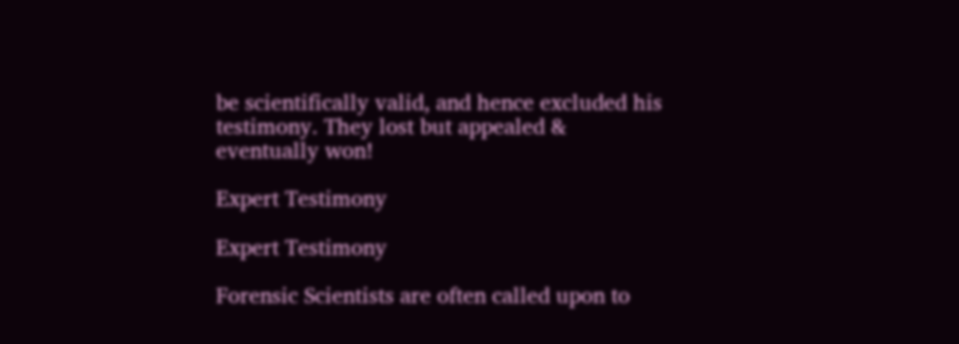be scientifically valid, and hence excluded his testimony. They lost but appealed & eventually won!

Expert Testimony

Expert Testimony

Forensic Scientists are often called upon to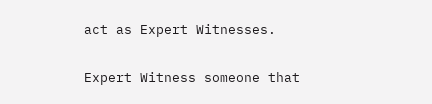act as Expert Witnesses.

Expert Witness someone that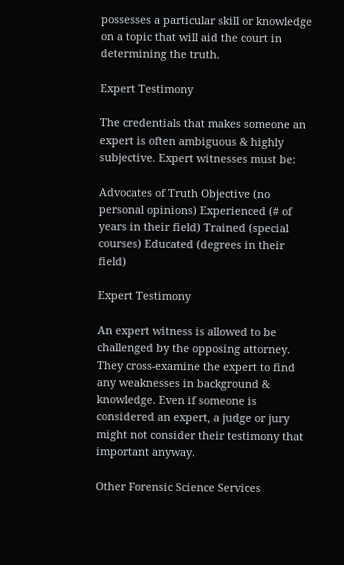possesses a particular skill or knowledge on a topic that will aid the court in determining the truth.

Expert Testimony

The credentials that makes someone an expert is often ambiguous & highly subjective. Expert witnesses must be:

Advocates of Truth Objective (no personal opinions) Experienced (# of years in their field) Trained (special courses) Educated (degrees in their field)

Expert Testimony

An expert witness is allowed to be challenged by the opposing attorney. They cross-examine the expert to find any weaknesses in background & knowledge. Even if someone is considered an expert, a judge or jury might not consider their testimony that important anyway.

Other Forensic Science Services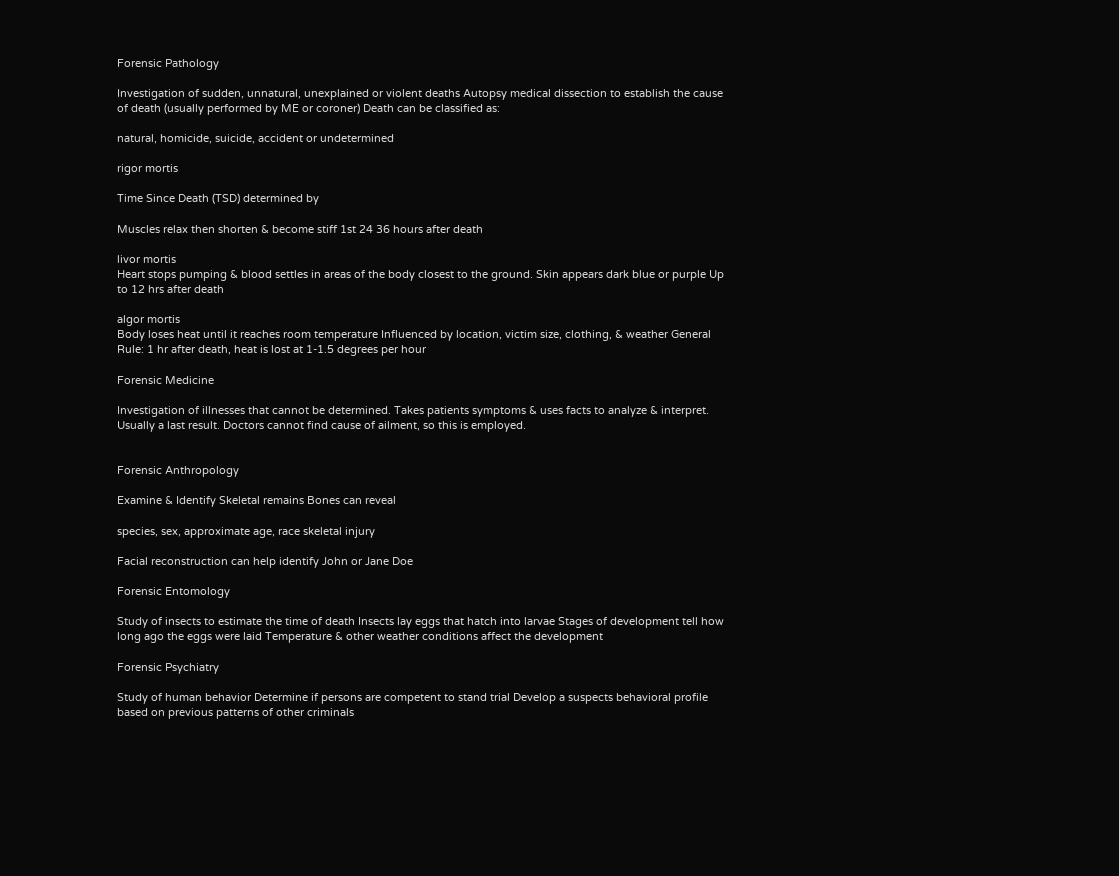Forensic Pathology

Investigation of sudden, unnatural, unexplained or violent deaths Autopsy medical dissection to establish the cause of death (usually performed by ME or coroner) Death can be classified as:

natural, homicide, suicide, accident or undetermined

rigor mortis

Time Since Death (TSD) determined by

Muscles relax then shorten & become stiff 1st 24 36 hours after death

livor mortis
Heart stops pumping & blood settles in areas of the body closest to the ground. Skin appears dark blue or purple Up to 12 hrs after death

algor mortis
Body loses heat until it reaches room temperature Influenced by location, victim size, clothing, & weather General Rule: 1 hr after death, heat is lost at 1-1.5 degrees per hour

Forensic Medicine

Investigation of illnesses that cannot be determined. Takes patients symptoms & uses facts to analyze & interpret. Usually a last result. Doctors cannot find cause of ailment, so this is employed.


Forensic Anthropology

Examine & Identify Skeletal remains Bones can reveal

species, sex, approximate age, race skeletal injury

Facial reconstruction can help identify John or Jane Doe

Forensic Entomology

Study of insects to estimate the time of death Insects lay eggs that hatch into larvae Stages of development tell how long ago the eggs were laid Temperature & other weather conditions affect the development

Forensic Psychiatry

Study of human behavior Determine if persons are competent to stand trial Develop a suspects behavioral profile based on previous patterns of other criminals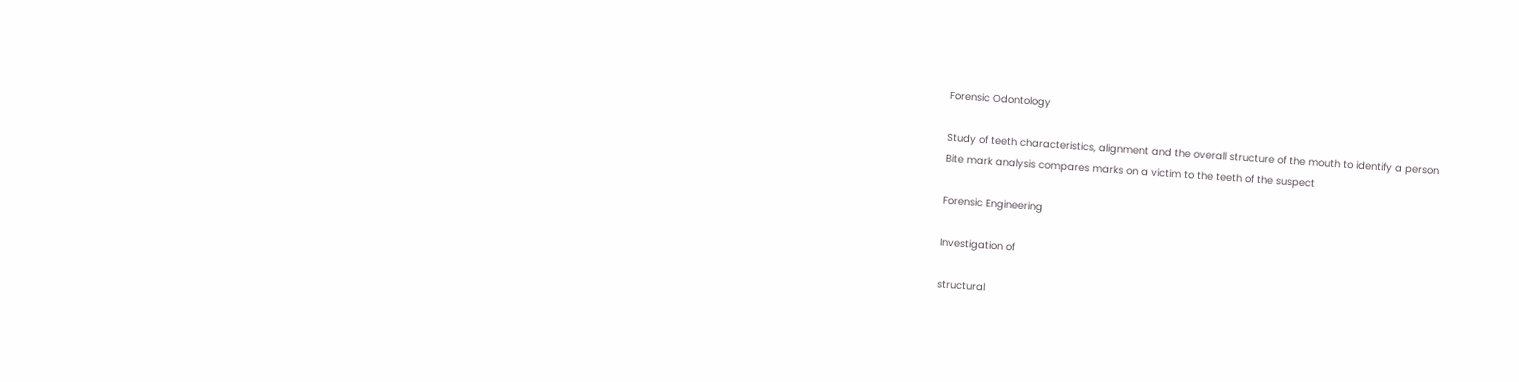Forensic Odontology

Study of teeth characteristics, alignment and the overall structure of the mouth to identify a person
Bite mark analysis compares marks on a victim to the teeth of the suspect

Forensic Engineering

Investigation of

structural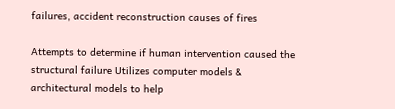failures, accident reconstruction causes of fires

Attempts to determine if human intervention caused the structural failure Utilizes computer models & architectural models to help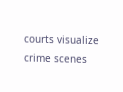courts visualize crime scenes